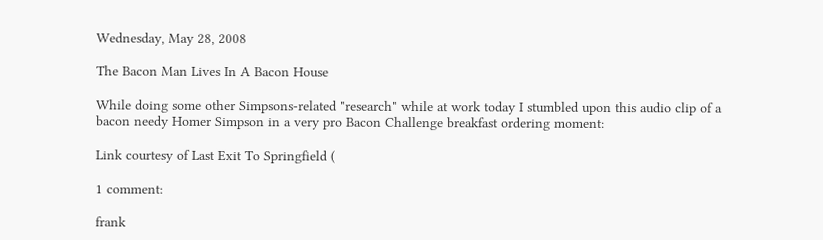Wednesday, May 28, 2008

The Bacon Man Lives In A Bacon House

While doing some other Simpsons-related "research" while at work today I stumbled upon this audio clip of a bacon needy Homer Simpson in a very pro Bacon Challenge breakfast ordering moment:

Link courtesy of Last Exit To Springfield (

1 comment:

frank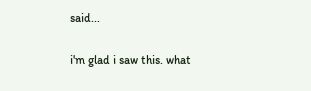said...

i'm glad i saw this. what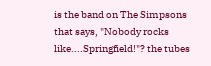is the band on The Simpsons that says, "Nobody rocks like....Springfield!"? the tubes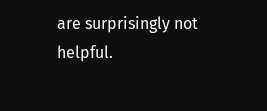are surprisingly not helpful.